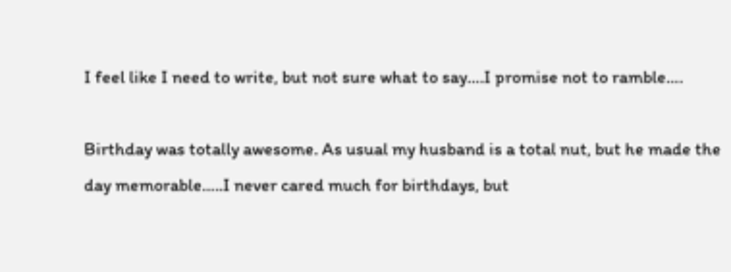I feel like I need to write, but not sure what to say….I promise not to ramble….

Birthday was totally awesome. As usual my husband is a total nut, but he made the day memorable…..I never cared much for birthdays, but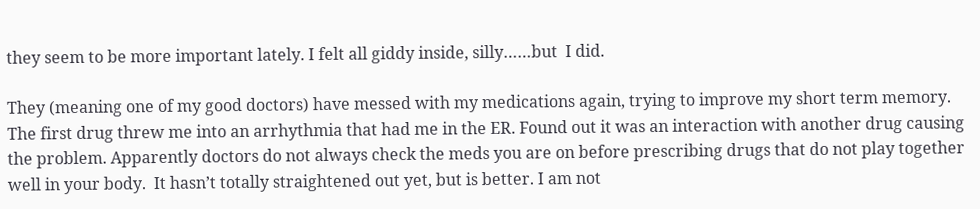they seem to be more important lately. I felt all giddy inside, silly……but  I did.

They (meaning one of my good doctors) have messed with my medications again, trying to improve my short term memory. The first drug threw me into an arrhythmia that had me in the ER. Found out it was an interaction with another drug causing the problem. Apparently doctors do not always check the meds you are on before prescribing drugs that do not play together well in your body.  It hasn’t totally straightened out yet, but is better. I am not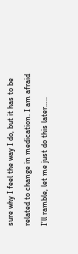sure why I feel the way I do, but it has to be related to change in medication. I am afraid I’ll ramble, let me just do this later…..